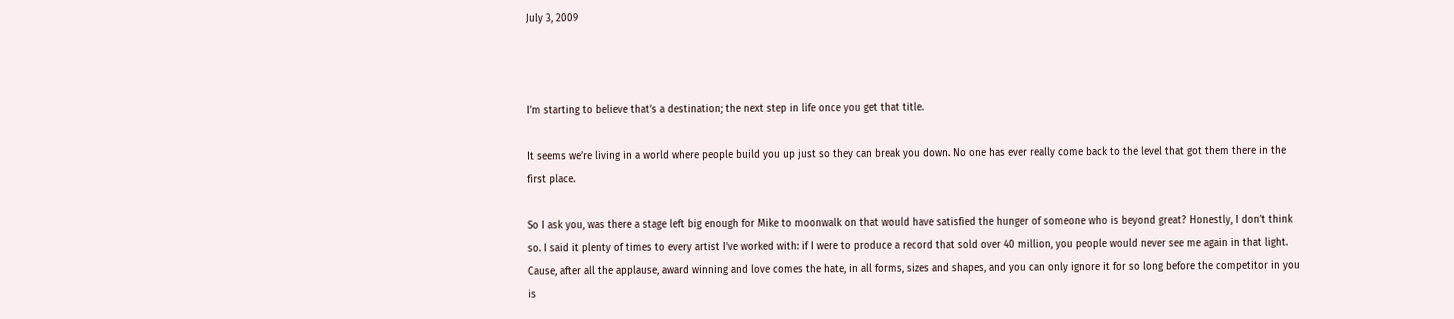July 3, 2009



I’m starting to believe that’s a destination; the next step in life once you get that title.

It seems we’re living in a world where people build you up just so they can break you down. No one has ever really come back to the level that got them there in the first place.

So I ask you, was there a stage left big enough for Mike to moonwalk on that would have satisfied the hunger of someone who is beyond great? Honestly, I don’t think so. I said it plenty of times to every artist I’ve worked with: if I were to produce a record that sold over 40 million, you people would never see me again in that light. Cause, after all the applause, award winning and love comes the hate, in all forms, sizes and shapes, and you can only ignore it for so long before the competitor in you is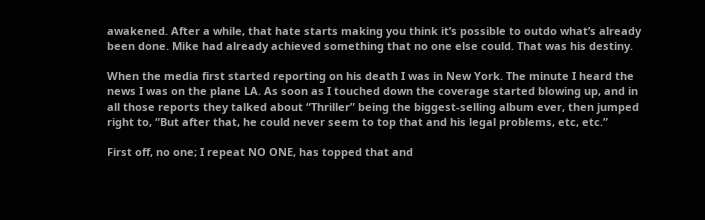awakened. After a while, that hate starts making you think it’s possible to outdo what’s already been done. Mike had already achieved something that no one else could. That was his destiny.

When the media first started reporting on his death I was in New York. The minute I heard the news I was on the plane LA. As soon as I touched down the coverage started blowing up, and in all those reports they talked about “Thriller” being the biggest-selling album ever, then jumped right to, “But after that, he could never seem to top that and his legal problems, etc, etc.”

First off, no one; I repeat NO ONE, has topped that and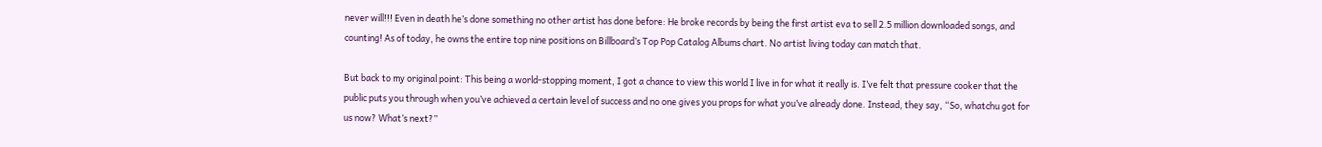never will!!! Even in death he’s done something no other artist has done before: He broke records by being the first artist eva to sell 2.5 million downloaded songs, and counting! As of today, he owns the entire top nine positions on Billboard’s Top Pop Catalog Albums chart. No artist living today can match that.

But back to my original point: This being a world-stopping moment, I got a chance to view this world I live in for what it really is. I’ve felt that pressure cooker that the public puts you through when you’ve achieved a certain level of success and no one gives you props for what you’ve already done. Instead, they say, “So, whatchu got for us now? What’s next?”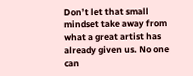Don’t let that small mindset take away from what a great artist has already given us. No one can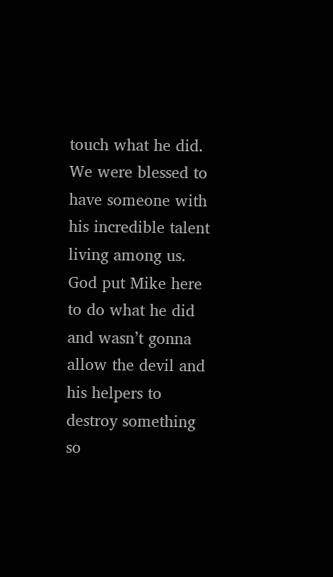touch what he did. We were blessed to have someone with his incredible talent living among us. God put Mike here to do what he did and wasn’t gonna allow the devil and his helpers to destroy something so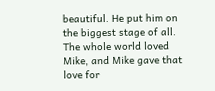beautiful. He put him on the biggest stage of all. The whole world loved Mike, and Mike gave that love for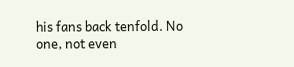his fans back tenfold. No one, not even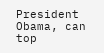President Obama, can top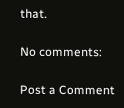that.

No comments:

Post a Comment